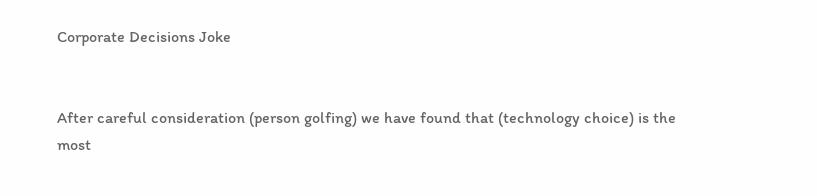Corporate Decisions Joke


After careful consideration (person golfing) we have found that (technology choice) is the most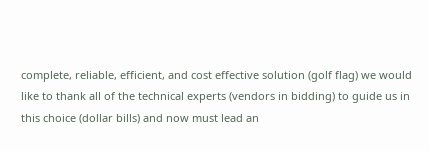complete, reliable, efficient, and cost effective solution (golf flag) we would like to thank all of the technical experts (vendors in bidding) to guide us in this choice (dollar bills) and now must lead an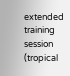extended training session (tropical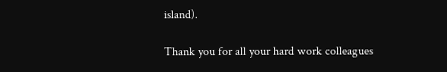island).

Thank you for all your hard work colleagues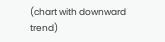(chart with downward trend)